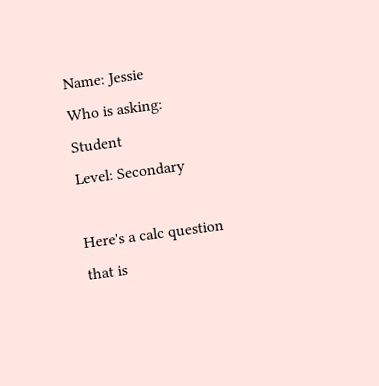Name: Jessie
Who is asking: Student
Level: Secondary

Here's a calc question that is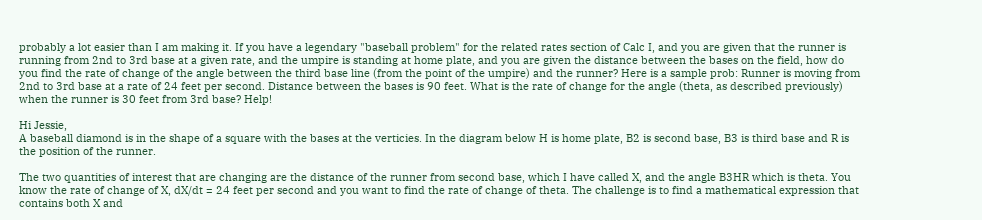probably a lot easier than I am making it. If you have a legendary "baseball problem" for the related rates section of Calc I, and you are given that the runner is running from 2nd to 3rd base at a given rate, and the umpire is standing at home plate, and you are given the distance between the bases on the field, how do you find the rate of change of the angle between the third base line (from the point of the umpire) and the runner? Here is a sample prob: Runner is moving from 2nd to 3rd base at a rate of 24 feet per second. Distance between the bases is 90 feet. What is the rate of change for the angle (theta, as described previously) when the runner is 30 feet from 3rd base? Help!

Hi Jessie,
A baseball diamond is in the shape of a square with the bases at the verticies. In the diagram below H is home plate, B2 is second base, B3 is third base and R is the position of the runner.

The two quantities of interest that are changing are the distance of the runner from second base, which I have called X, and the angle B3HR which is theta. You know the rate of change of X, dX/dt = 24 feet per second and you want to find the rate of change of theta. The challenge is to find a mathematical expression that contains both X and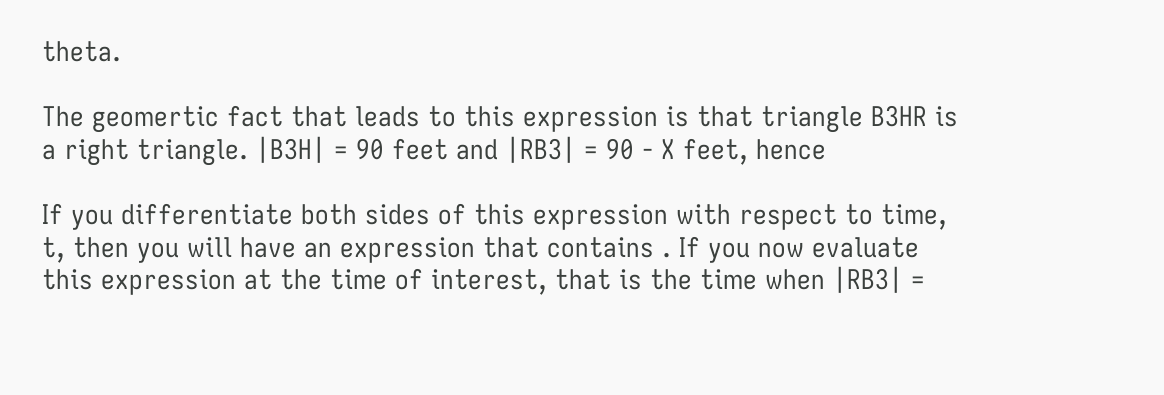theta.

The geomertic fact that leads to this expression is that triangle B3HR is a right triangle. |B3H| = 90 feet and |RB3| = 90 - X feet, hence

If you differentiate both sides of this expression with respect to time, t, then you will have an expression that contains . If you now evaluate this expression at the time of interest, that is the time when |RB3| =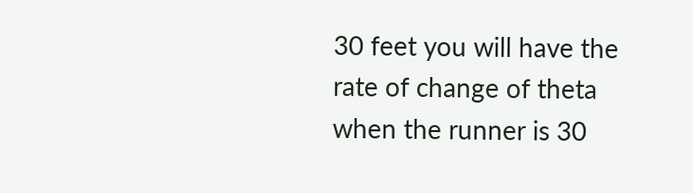30 feet you will have the rate of change of theta when the runner is 30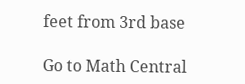feet from 3rd base

Go to Math Central